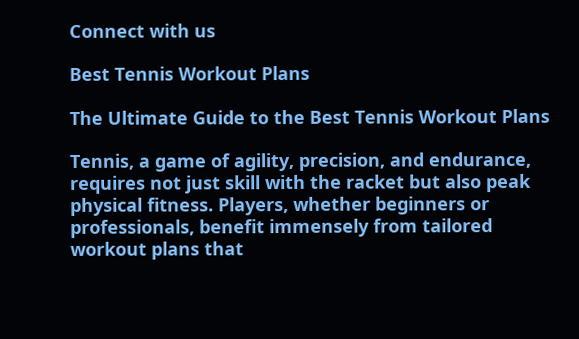Connect with us

Best Tennis Workout Plans

The Ultimate Guide to the Best Tennis Workout Plans

Tennis, a game of agility, precision, and endurance, requires not just skill with the racket but also peak physical fitness. Players, whether beginners or professionals, benefit immensely from tailored workout plans that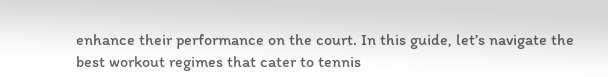enhance their performance on the court. In this guide, let’s navigate the best workout regimes that cater to tennis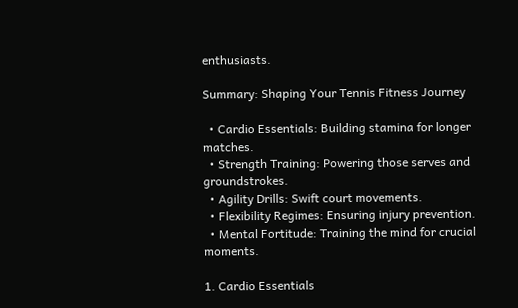enthusiasts.

Summary: Shaping Your Tennis Fitness Journey

  • Cardio Essentials: Building stamina for longer matches.
  • Strength Training: Powering those serves and groundstrokes.
  • Agility Drills: Swift court movements.
  • Flexibility Regimes: Ensuring injury prevention.
  • Mental Fortitude: Training the mind for crucial moments.

1. Cardio Essentials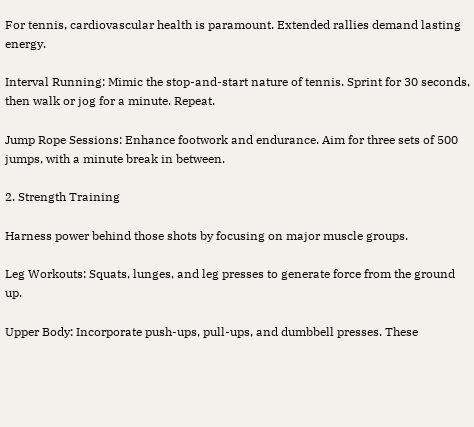For tennis, cardiovascular health is paramount. Extended rallies demand lasting energy.

Interval Running: Mimic the stop-and-start nature of tennis. Sprint for 30 seconds, then walk or jog for a minute. Repeat.

Jump Rope Sessions: Enhance footwork and endurance. Aim for three sets of 500 jumps, with a minute break in between.

2. Strength Training

Harness power behind those shots by focusing on major muscle groups.

Leg Workouts: Squats, lunges, and leg presses to generate force from the ground up.

Upper Body: Incorporate push-ups, pull-ups, and dumbbell presses. These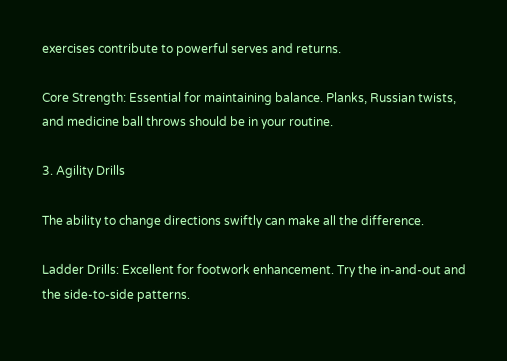exercises contribute to powerful serves and returns.

Core Strength: Essential for maintaining balance. Planks, Russian twists, and medicine ball throws should be in your routine.

3. Agility Drills

The ability to change directions swiftly can make all the difference.

Ladder Drills: Excellent for footwork enhancement. Try the in-and-out and the side-to-side patterns.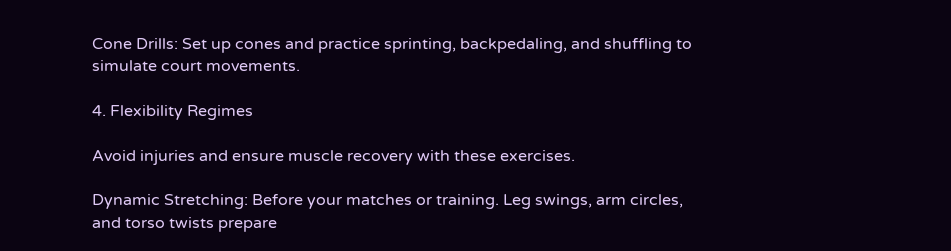Cone Drills: Set up cones and practice sprinting, backpedaling, and shuffling to simulate court movements.

4. Flexibility Regimes

Avoid injuries and ensure muscle recovery with these exercises.

Dynamic Stretching: Before your matches or training. Leg swings, arm circles, and torso twists prepare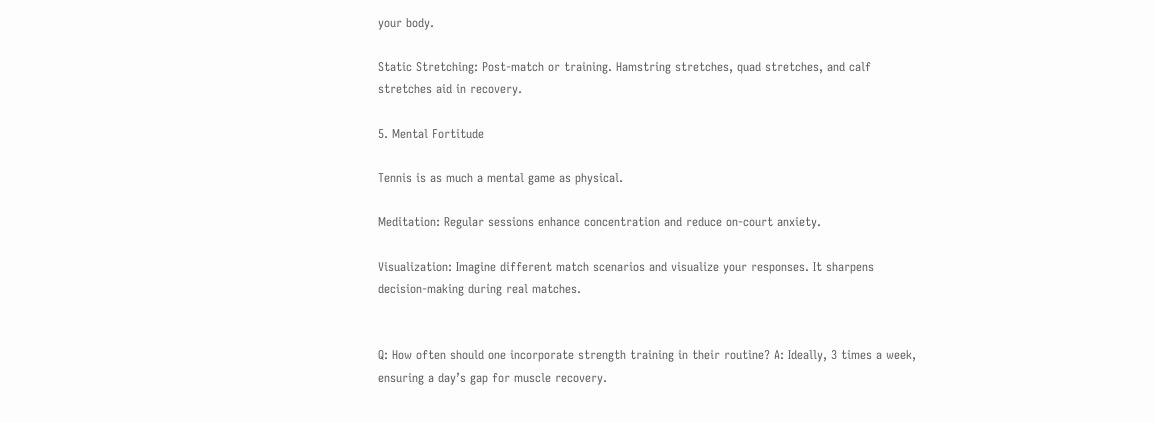your body.

Static Stretching: Post-match or training. Hamstring stretches, quad stretches, and calf stretches aid in recovery.

5. Mental Fortitude

Tennis is as much a mental game as physical.

Meditation: Regular sessions enhance concentration and reduce on-court anxiety.

Visualization: Imagine different match scenarios and visualize your responses. It sharpens decision-making during real matches.


Q: How often should one incorporate strength training in their routine? A: Ideally, 3 times a week, ensuring a day’s gap for muscle recovery.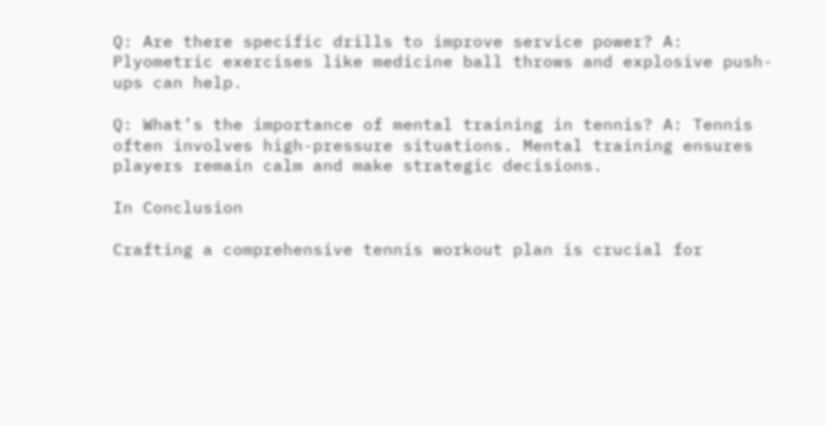Q: Are there specific drills to improve service power? A: Plyometric exercises like medicine ball throws and explosive push-ups can help.

Q: What’s the importance of mental training in tennis? A: Tennis often involves high-pressure situations. Mental training ensures players remain calm and make strategic decisions.

In Conclusion

Crafting a comprehensive tennis workout plan is crucial for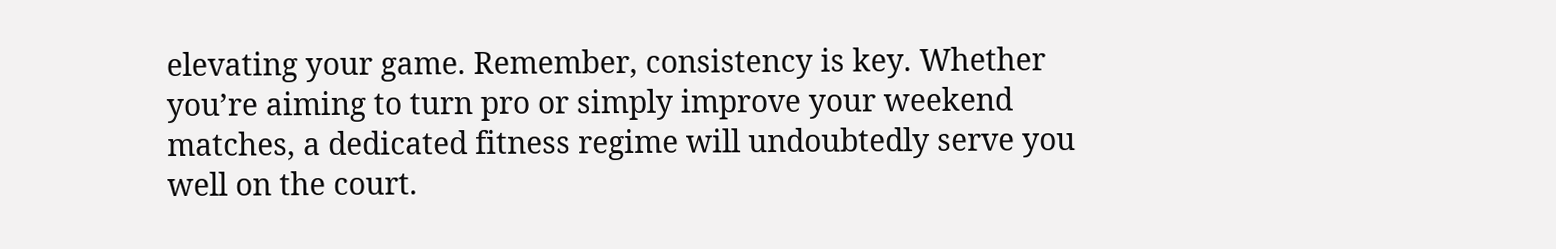elevating your game. Remember, consistency is key. Whether you’re aiming to turn pro or simply improve your weekend matches, a dedicated fitness regime will undoubtedly serve you well on the court.